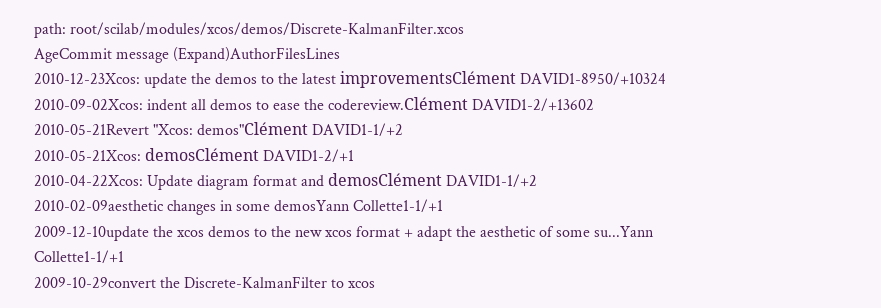path: root/scilab/modules/xcos/demos/Discrete-KalmanFilter.xcos
AgeCommit message (Expand)AuthorFilesLines
2010-12-23Xcos: update the demos to the latest improvementsClément DAVID1-8950/+10324
2010-09-02Xcos: indent all demos to ease the codereview.Clément DAVID1-2/+13602
2010-05-21Revert "Xcos: demos"Clément DAVID1-1/+2
2010-05-21Xcos: demosClément DAVID1-2/+1
2010-04-22Xcos: Update diagram format and demosClément DAVID1-1/+2
2010-02-09aesthetic changes in some demosYann Collette1-1/+1
2009-12-10update the xcos demos to the new xcos format + adapt the aesthetic of some su...Yann Collette1-1/+1
2009-10-29convert the Discrete-KalmanFilter to xcos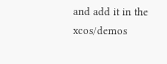and add it in the xcos/demos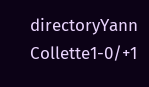directoryYann Collette1-0/+1